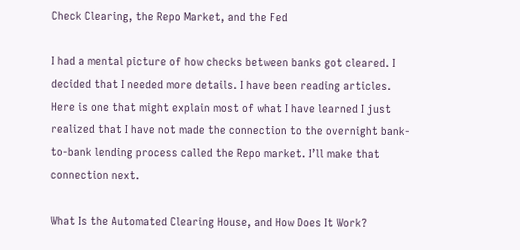Check Clearing, the Repo Market, and the Fed

I had a mental picture of how checks between banks got cleared. I decided that I needed more details. I have been reading articles. Here is one that might explain most of what I have learned I just realized that I have not made the connection to the overnight bank-to-bank lending process called the Repo market. I’ll make that connection next.

What Is the Automated Clearing House, and How Does It Work?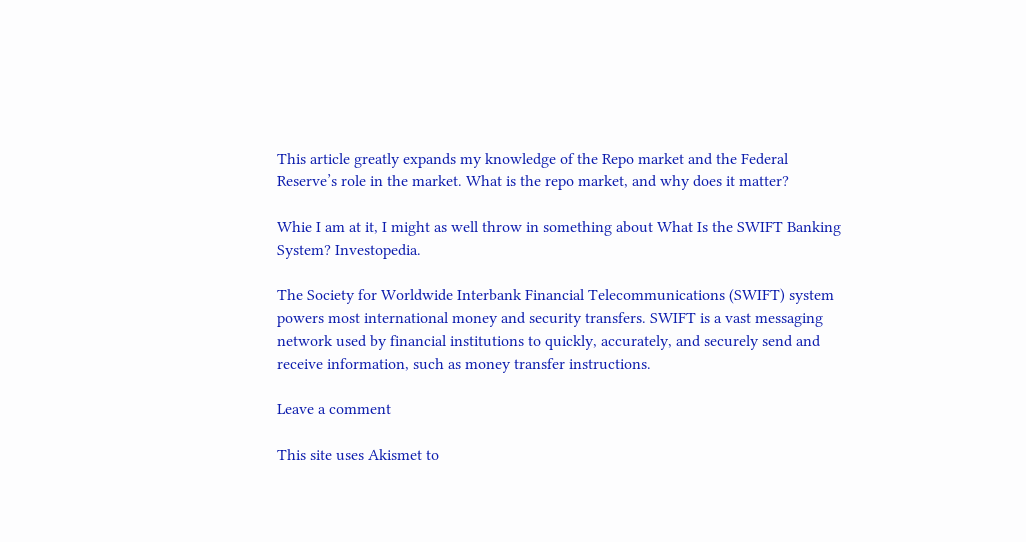This article greatly expands my knowledge of the Repo market and the Federal Reserve’s role in the market. What is the repo market, and why does it matter?

Whie I am at it, I might as well throw in something about What Is the SWIFT Banking System? Investopedia.

The Society for Worldwide Interbank Financial Telecommunications (SWIFT) system powers most international money and security transfers. SWIFT is a vast messaging network used by financial institutions to quickly, accurately, and securely send and receive information, such as money transfer instructions.

Leave a comment

This site uses Akismet to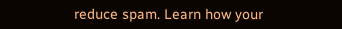reduce spam. Learn how your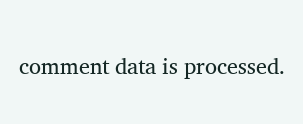comment data is processed.